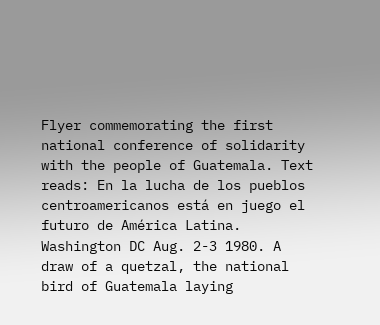Flyer commemorating the first national conference of solidarity with the people of Guatemala. Text reads: En la lucha de los pueblos centroamericanos está en juego el futuro de América Latina. Washington DC Aug. 2-3 1980. A draw of a quetzal, the national bird of Guatemala laying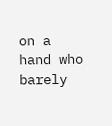on a hand who barely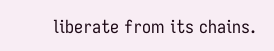liberate from its chains.